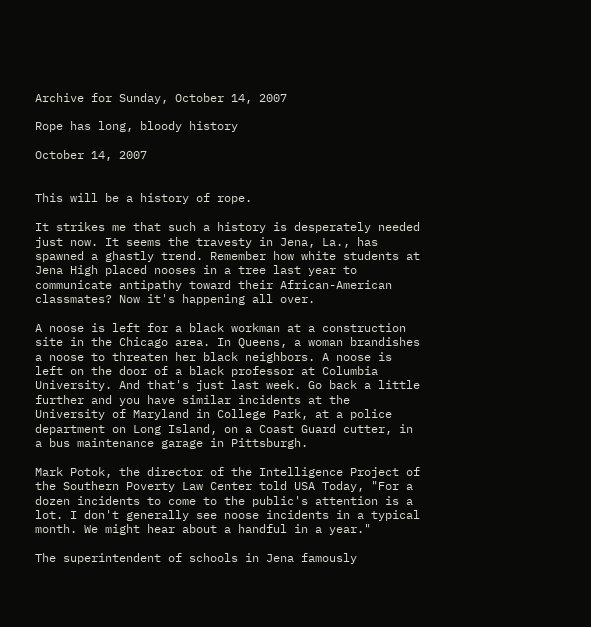Archive for Sunday, October 14, 2007

Rope has long, bloody history

October 14, 2007


This will be a history of rope.

It strikes me that such a history is desperately needed just now. It seems the travesty in Jena, La., has spawned a ghastly trend. Remember how white students at Jena High placed nooses in a tree last year to communicate antipathy toward their African-American classmates? Now it's happening all over.

A noose is left for a black workman at a construction site in the Chicago area. In Queens, a woman brandishes a noose to threaten her black neighbors. A noose is left on the door of a black professor at Columbia University. And that's just last week. Go back a little further and you have similar incidents at the University of Maryland in College Park, at a police department on Long Island, on a Coast Guard cutter, in a bus maintenance garage in Pittsburgh.

Mark Potok, the director of the Intelligence Project of the Southern Poverty Law Center told USA Today, "For a dozen incidents to come to the public's attention is a lot. I don't generally see noose incidents in a typical month. We might hear about a handful in a year."

The superintendent of schools in Jena famously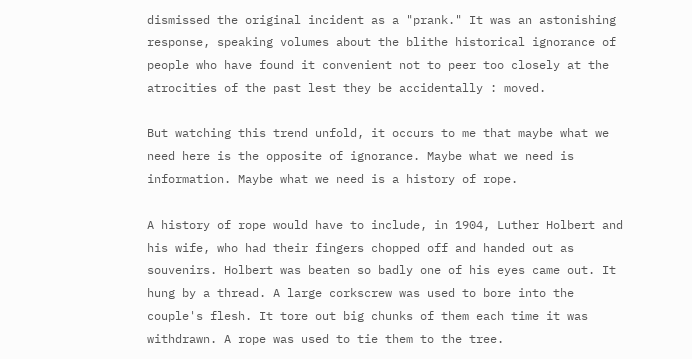dismissed the original incident as a "prank." It was an astonishing response, speaking volumes about the blithe historical ignorance of people who have found it convenient not to peer too closely at the atrocities of the past lest they be accidentally : moved.

But watching this trend unfold, it occurs to me that maybe what we need here is the opposite of ignorance. Maybe what we need is information. Maybe what we need is a history of rope.

A history of rope would have to include, in 1904, Luther Holbert and his wife, who had their fingers chopped off and handed out as souvenirs. Holbert was beaten so badly one of his eyes came out. It hung by a thread. A large corkscrew was used to bore into the couple's flesh. It tore out big chunks of them each time it was withdrawn. A rope was used to tie them to the tree.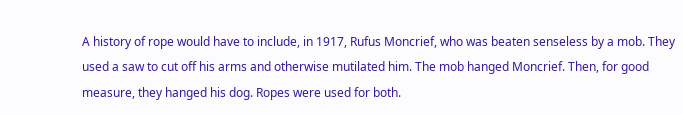A history of rope would have to include, in 1917, Rufus Moncrief, who was beaten senseless by a mob. They used a saw to cut off his arms and otherwise mutilated him. The mob hanged Moncrief. Then, for good measure, they hanged his dog. Ropes were used for both.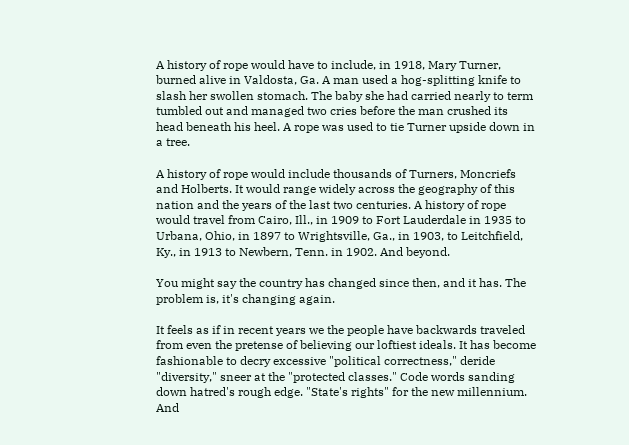A history of rope would have to include, in 1918, Mary Turner, burned alive in Valdosta, Ga. A man used a hog-splitting knife to slash her swollen stomach. The baby she had carried nearly to term tumbled out and managed two cries before the man crushed its head beneath his heel. A rope was used to tie Turner upside down in a tree.

A history of rope would include thousands of Turners, Moncriefs and Holberts. It would range widely across the geography of this nation and the years of the last two centuries. A history of rope would travel from Cairo, Ill., in 1909 to Fort Lauderdale in 1935 to Urbana, Ohio, in 1897 to Wrightsville, Ga., in 1903, to Leitchfield, Ky., in 1913 to Newbern, Tenn. in 1902. And beyond.

You might say the country has changed since then, and it has. The problem is, it's changing again.

It feels as if in recent years we the people have backwards traveled from even the pretense of believing our loftiest ideals. It has become fashionable to decry excessive "political correctness," deride "diversity," sneer at the "protected classes." Code words sanding down hatred's rough edge. "State's rights" for the new millennium. And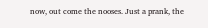now, out come the nooses. Just a prank, the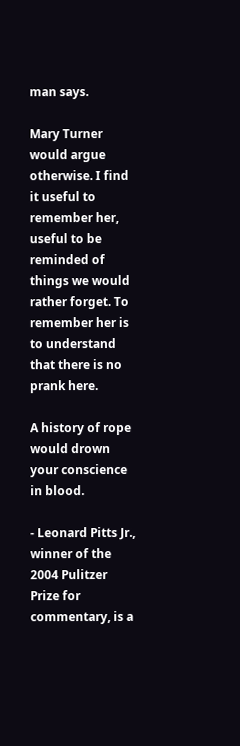man says.

Mary Turner would argue otherwise. I find it useful to remember her, useful to be reminded of things we would rather forget. To remember her is to understand that there is no prank here.

A history of rope would drown your conscience in blood.

- Leonard Pitts Jr., winner of the 2004 Pulitzer Prize for commentary, is a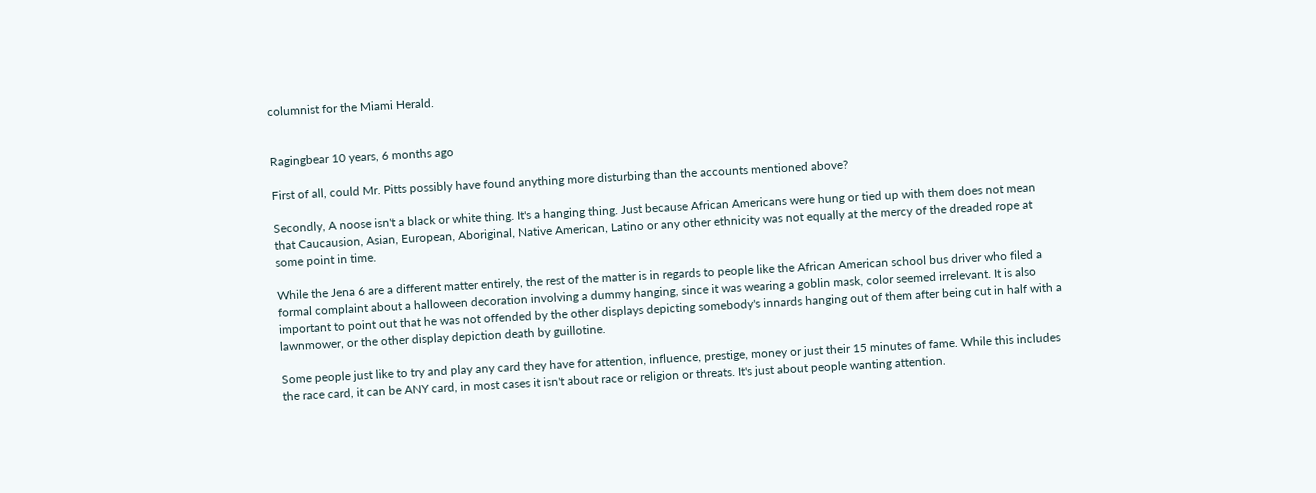columnist for the Miami Herald.


Ragingbear 10 years, 6 months ago

First of all, could Mr. Pitts possibly have found anything more disturbing than the accounts mentioned above?

Secondly, A noose isn't a black or white thing. It's a hanging thing. Just because African Americans were hung or tied up with them does not mean that Caucausion, Asian, European, Aboriginal, Native American, Latino or any other ethnicity was not equally at the mercy of the dreaded rope at some point in time.

While the Jena 6 are a different matter entirely, the rest of the matter is in regards to people like the African American school bus driver who filed a formal complaint about a halloween decoration involving a dummy hanging, since it was wearing a goblin mask, color seemed irrelevant. It is also important to point out that he was not offended by the other displays depicting somebody's innards hanging out of them after being cut in half with a lawnmower, or the other display depiction death by guillotine.

Some people just like to try and play any card they have for attention, influence, prestige, money or just their 15 minutes of fame. While this includes the race card, it can be ANY card, in most cases it isn't about race or religion or threats. It's just about people wanting attention.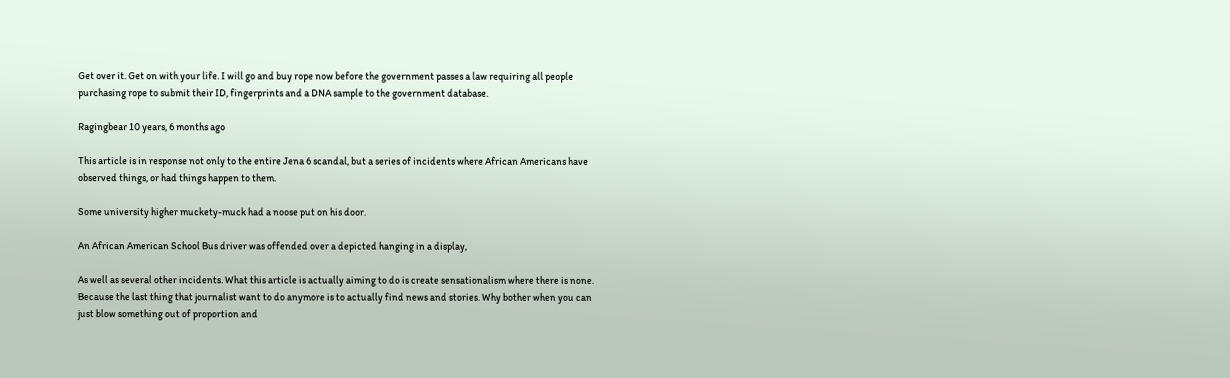Get over it. Get on with your life. I will go and buy rope now before the government passes a law requiring all people purchasing rope to submit their ID, fingerprints and a DNA sample to the government database.

Ragingbear 10 years, 6 months ago

This article is in response not only to the entire Jena 6 scandal, but a series of incidents where African Americans have observed things, or had things happen to them.

Some university higher muckety-muck had a noose put on his door.

An African American School Bus driver was offended over a depicted hanging in a display,

As well as several other incidents. What this article is actually aiming to do is create sensationalism where there is none. Because the last thing that journalist want to do anymore is to actually find news and stories. Why bother when you can just blow something out of proportion and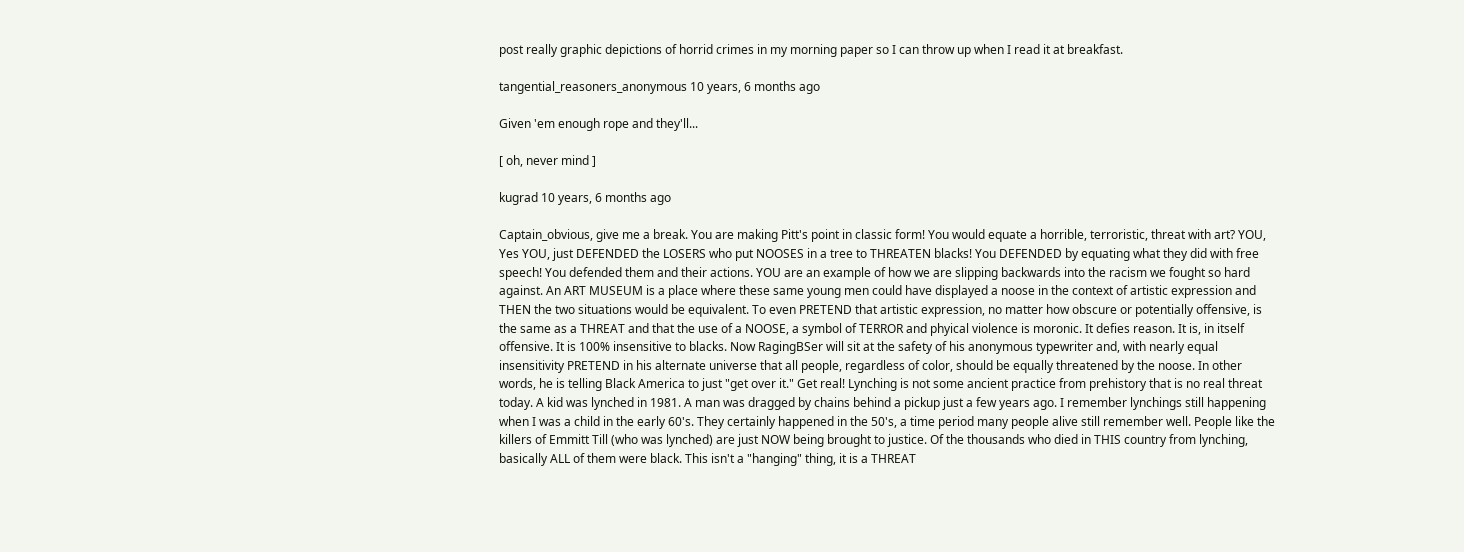post really graphic depictions of horrid crimes in my morning paper so I can throw up when I read it at breakfast.

tangential_reasoners_anonymous 10 years, 6 months ago

Given 'em enough rope and they'll...

[ oh, never mind ]

kugrad 10 years, 6 months ago

Captain_obvious, give me a break. You are making Pitt's point in classic form! You would equate a horrible, terroristic, threat with art? YOU, Yes YOU, just DEFENDED the LOSERS who put NOOSES in a tree to THREATEN blacks! You DEFENDED by equating what they did with free speech! You defended them and their actions. YOU are an example of how we are slipping backwards into the racism we fought so hard against. An ART MUSEUM is a place where these same young men could have displayed a noose in the context of artistic expression and THEN the two situations would be equivalent. To even PRETEND that artistic expression, no matter how obscure or potentially offensive, is the same as a THREAT and that the use of a NOOSE, a symbol of TERROR and phyical violence is moronic. It defies reason. It is, in itself offensive. It is 100% insensitive to blacks. Now RagingBSer will sit at the safety of his anonymous typewriter and, with nearly equal insensitivity PRETEND in his alternate universe that all people, regardless of color, should be equally threatened by the noose. In other words, he is telling Black America to just "get over it." Get real! Lynching is not some ancient practice from prehistory that is no real threat today. A kid was lynched in 1981. A man was dragged by chains behind a pickup just a few years ago. I remember lynchings still happening when I was a child in the early 60's. They certainly happened in the 50's, a time period many people alive still remember well. People like the killers of Emmitt Till (who was lynched) are just NOW being brought to justice. Of the thousands who died in THIS country from lynching, basically ALL of them were black. This isn't a "hanging" thing, it is a THREAT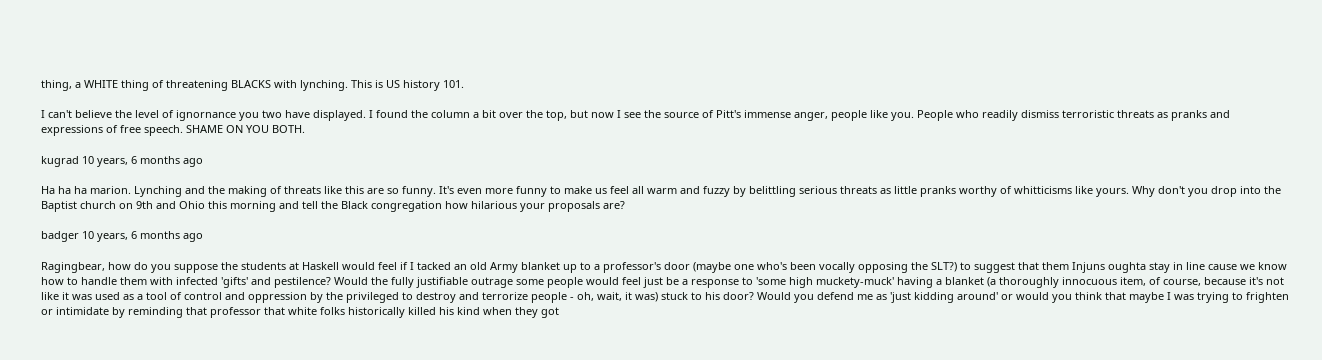thing, a WHITE thing of threatening BLACKS with lynching. This is US history 101.

I can't believe the level of ignornance you two have displayed. I found the column a bit over the top, but now I see the source of Pitt's immense anger, people like you. People who readily dismiss terroristic threats as pranks and expressions of free speech. SHAME ON YOU BOTH.

kugrad 10 years, 6 months ago

Ha ha ha marion. Lynching and the making of threats like this are so funny. It's even more funny to make us feel all warm and fuzzy by belittling serious threats as little pranks worthy of whitticisms like yours. Why don't you drop into the Baptist church on 9th and Ohio this morning and tell the Black congregation how hilarious your proposals are?

badger 10 years, 6 months ago

Ragingbear, how do you suppose the students at Haskell would feel if I tacked an old Army blanket up to a professor's door (maybe one who's been vocally opposing the SLT?) to suggest that them Injuns oughta stay in line cause we know how to handle them with infected 'gifts' and pestilence? Would the fully justifiable outrage some people would feel just be a response to 'some high muckety-muck' having a blanket (a thoroughly innocuous item, of course, because it's not like it was used as a tool of control and oppression by the privileged to destroy and terrorize people - oh, wait, it was) stuck to his door? Would you defend me as 'just kidding around' or would you think that maybe I was trying to frighten or intimidate by reminding that professor that white folks historically killed his kind when they got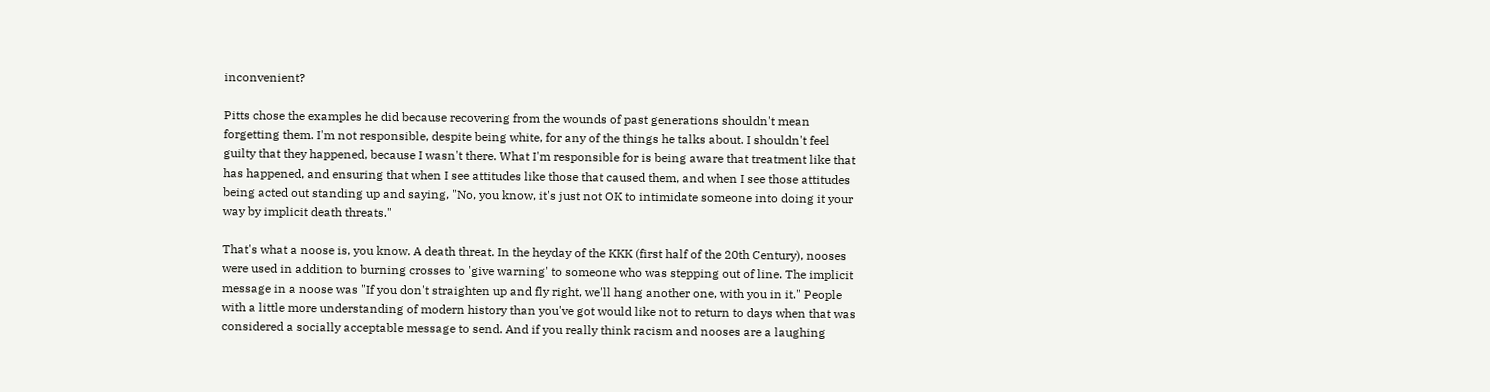inconvenient?

Pitts chose the examples he did because recovering from the wounds of past generations shouldn't mean forgetting them. I'm not responsible, despite being white, for any of the things he talks about. I shouldn't feel guilty that they happened, because I wasn't there. What I'm responsible for is being aware that treatment like that has happened, and ensuring that when I see attitudes like those that caused them, and when I see those attitudes being acted out standing up and saying, "No, you know, it's just not OK to intimidate someone into doing it your way by implicit death threats."

That's what a noose is, you know. A death threat. In the heyday of the KKK (first half of the 20th Century), nooses were used in addition to burning crosses to 'give warning' to someone who was stepping out of line. The implicit message in a noose was "If you don't straighten up and fly right, we'll hang another one, with you in it." People with a little more understanding of modern history than you've got would like not to return to days when that was considered a socially acceptable message to send. And if you really think racism and nooses are a laughing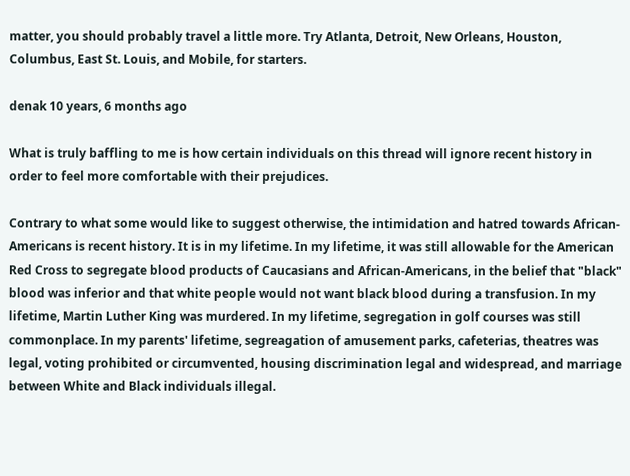matter, you should probably travel a little more. Try Atlanta, Detroit, New Orleans, Houston, Columbus, East St. Louis, and Mobile, for starters.

denak 10 years, 6 months ago

What is truly baffling to me is how certain individuals on this thread will ignore recent history in order to feel more comfortable with their prejudices.

Contrary to what some would like to suggest otherwise, the intimidation and hatred towards African-Americans is recent history. It is in my lifetime. In my lifetime, it was still allowable for the American Red Cross to segregate blood products of Caucasians and African-Americans, in the belief that "black" blood was inferior and that white people would not want black blood during a transfusion. In my lifetime, Martin Luther King was murdered. In my lifetime, segregation in golf courses was still commonplace. In my parents' lifetime, segreagation of amusement parks, cafeterias, theatres was legal, voting prohibited or circumvented, housing discrimination legal and widespread, and marriage between White and Black individuals illegal.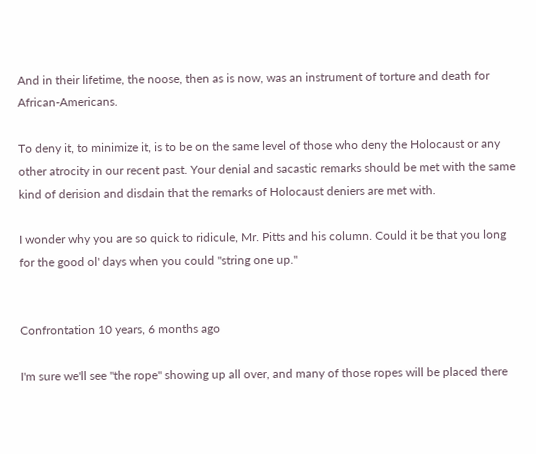And in their lifetime, the noose, then as is now, was an instrument of torture and death for African-Americans.

To deny it, to minimize it, is to be on the same level of those who deny the Holocaust or any other atrocity in our recent past. Your denial and sacastic remarks should be met with the same kind of derision and disdain that the remarks of Holocaust deniers are met with.

I wonder why you are so quick to ridicule, Mr. Pitts and his column. Could it be that you long for the good ol' days when you could "string one up."


Confrontation 10 years, 6 months ago

I'm sure we'll see "the rope" showing up all over, and many of those ropes will be placed there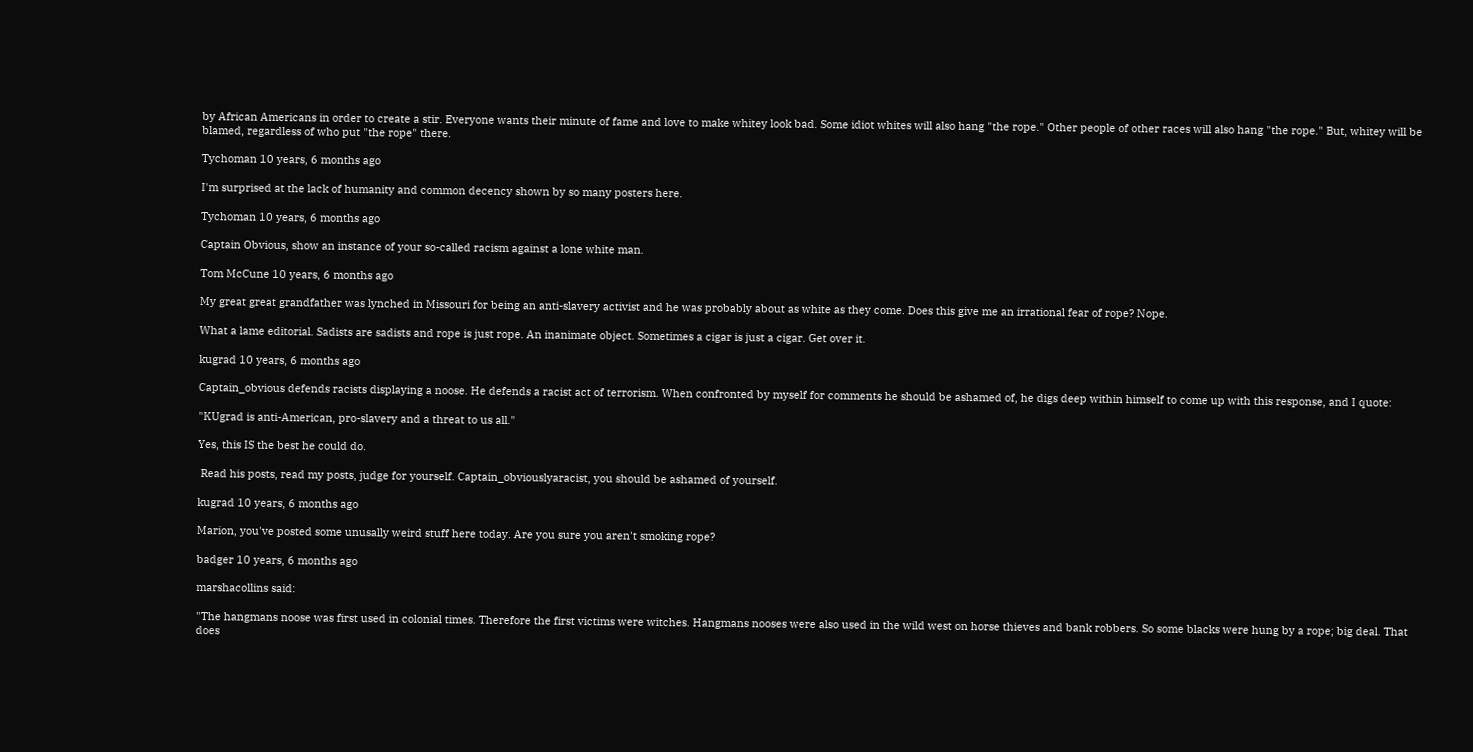by African Americans in order to create a stir. Everyone wants their minute of fame and love to make whitey look bad. Some idiot whites will also hang "the rope." Other people of other races will also hang "the rope." But, whitey will be blamed, regardless of who put "the rope" there.

Tychoman 10 years, 6 months ago

I'm surprised at the lack of humanity and common decency shown by so many posters here.

Tychoman 10 years, 6 months ago

Captain Obvious, show an instance of your so-called racism against a lone white man.

Tom McCune 10 years, 6 months ago

My great great grandfather was lynched in Missouri for being an anti-slavery activist and he was probably about as white as they come. Does this give me an irrational fear of rope? Nope.

What a lame editorial. Sadists are sadists and rope is just rope. An inanimate object. Sometimes a cigar is just a cigar. Get over it.

kugrad 10 years, 6 months ago

Captain_obvious defends racists displaying a noose. He defends a racist act of terrorism. When confronted by myself for comments he should be ashamed of, he digs deep within himself to come up with this response, and I quote:

"KUgrad is anti-American, pro-slavery and a threat to us all."

Yes, this IS the best he could do.

 Read his posts, read my posts, judge for yourself. Captain_obviouslyaracist, you should be ashamed of yourself.

kugrad 10 years, 6 months ago

Marion, you've posted some unusally weird stuff here today. Are you sure you aren't smoking rope?

badger 10 years, 6 months ago

marshacollins said:

"The hangmans noose was first used in colonial times. Therefore the first victims were witches. Hangmans nooses were also used in the wild west on horse thieves and bank robbers. So some blacks were hung by a rope; big deal. That does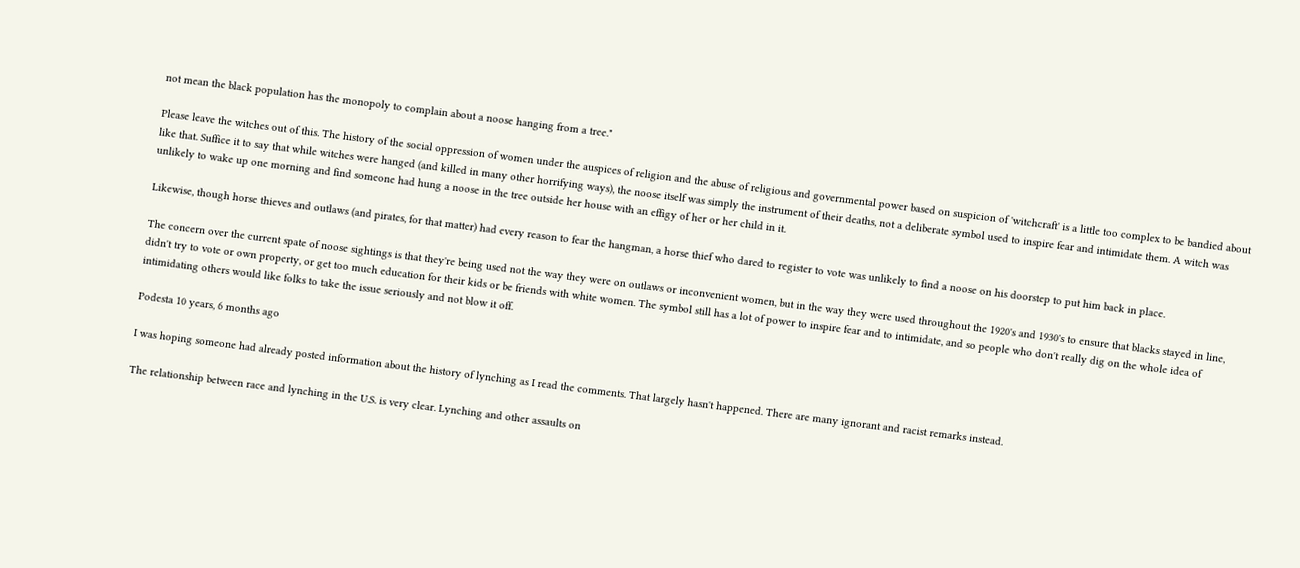not mean the black population has the monopoly to complain about a noose hanging from a tree."

Please leave the witches out of this. The history of the social oppression of women under the auspices of religion and the abuse of religious and governmental power based on suspicion of 'witchcraft' is a little too complex to be bandied about like that. Suffice it to say that while witches were hanged (and killed in many other horrifying ways), the noose itself was simply the instrument of their deaths, not a deliberate symbol used to inspire fear and intimidate them. A witch was unlikely to wake up one morning and find someone had hung a noose in the tree outside her house with an effigy of her or her child in it.

Likewise, though horse thieves and outlaws (and pirates, for that matter) had every reason to fear the hangman, a horse thief who dared to register to vote was unlikely to find a noose on his doorstep to put him back in place.

The concern over the current spate of noose sightings is that they're being used not the way they were on outlaws or inconvenient women, but in the way they were used throughout the 1920's and 1930's to ensure that blacks stayed in line, didn't try to vote or own property, or get too much education for their kids or be friends with white women. The symbol still has a lot of power to inspire fear and to intimidate, and so people who don't really dig on the whole idea of intimidating others would like folks to take the issue seriously and not blow it off.

Podesta 10 years, 6 months ago

I was hoping someone had already posted information about the history of lynching as I read the comments. That largely hasn't happened. There are many ignorant and racist remarks instead.

The relationship between race and lynching in the U.S. is very clear. Lynching and other assaults on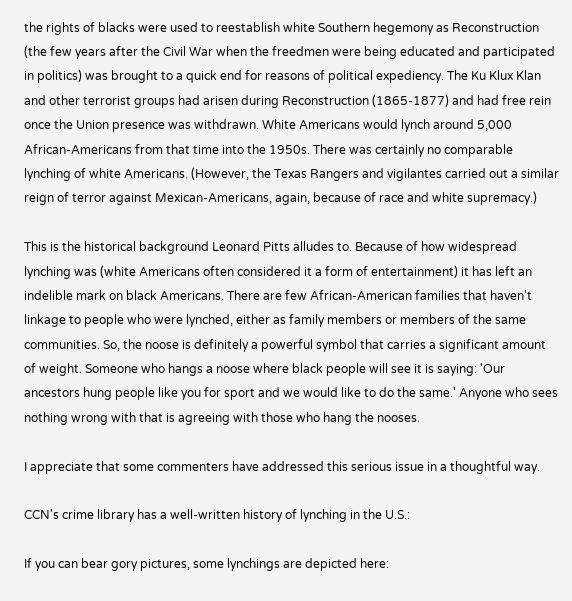the rights of blacks were used to reestablish white Southern hegemony as Reconstruction (the few years after the Civil War when the freedmen were being educated and participated in politics) was brought to a quick end for reasons of political expediency. The Ku Klux Klan and other terrorist groups had arisen during Reconstruction (1865-1877) and had free rein once the Union presence was withdrawn. White Americans would lynch around 5,000 African-Americans from that time into the 1950s. There was certainly no comparable lynching of white Americans. (However, the Texas Rangers and vigilantes carried out a similar reign of terror against Mexican-Americans, again, because of race and white supremacy.)

This is the historical background Leonard Pitts alludes to. Because of how widespread lynching was (white Americans often considered it a form of entertainment) it has left an indelible mark on black Americans. There are few African-American families that haven't linkage to people who were lynched, either as family members or members of the same communities. So, the noose is definitely a powerful symbol that carries a significant amount of weight. Someone who hangs a noose where black people will see it is saying: 'Our ancestors hung people like you for sport and we would like to do the same.' Anyone who sees nothing wrong with that is agreeing with those who hang the nooses.

I appreciate that some commenters have addressed this serious issue in a thoughtful way.

CCN's crime library has a well-written history of lynching in the U.S.:

If you can bear gory pictures, some lynchings are depicted here: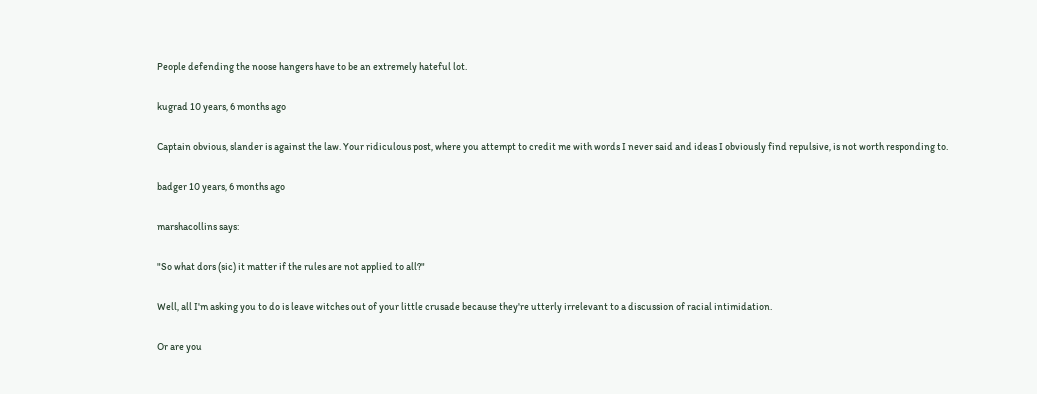People defending the noose hangers have to be an extremely hateful lot.

kugrad 10 years, 6 months ago

Captain obvious, slander is against the law. Your ridiculous post, where you attempt to credit me with words I never said and ideas I obviously find repulsive, is not worth responding to.

badger 10 years, 6 months ago

marshacollins says:

"So what dors (sic) it matter if the rules are not applied to all?"

Well, all I'm asking you to do is leave witches out of your little crusade because they're utterly irrelevant to a discussion of racial intimidation.

Or are you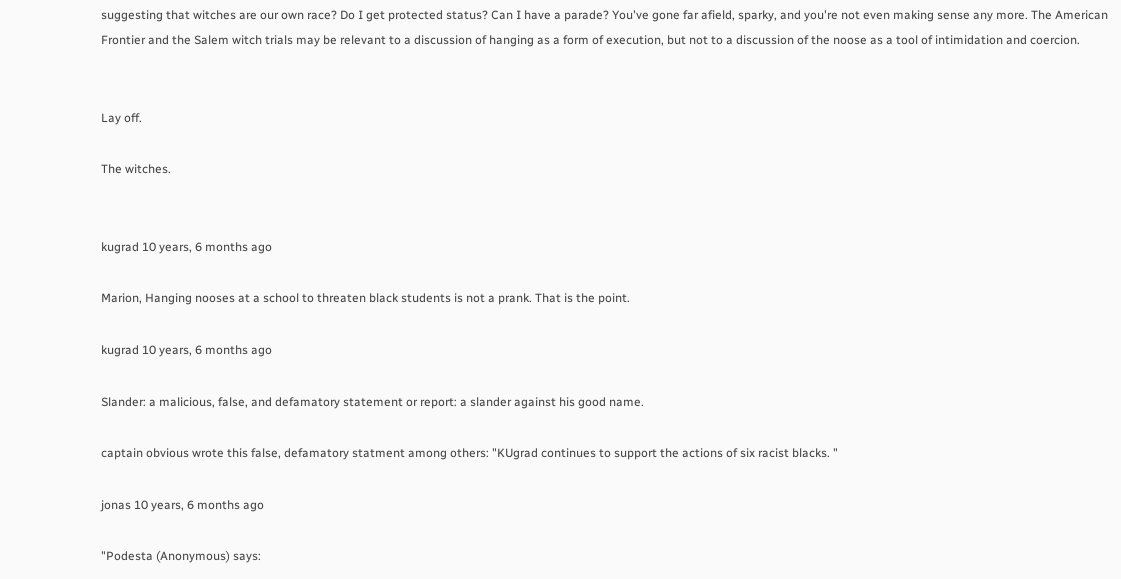suggesting that witches are our own race? Do I get protected status? Can I have a parade? You've gone far afield, sparky, and you're not even making sense any more. The American Frontier and the Salem witch trials may be relevant to a discussion of hanging as a form of execution, but not to a discussion of the noose as a tool of intimidation and coercion.


Lay off.

The witches.


kugrad 10 years, 6 months ago

Marion, Hanging nooses at a school to threaten black students is not a prank. That is the point.

kugrad 10 years, 6 months ago

Slander: a malicious, false, and defamatory statement or report: a slander against his good name.

captain obvious wrote this false, defamatory statment among others: "KUgrad continues to support the actions of six racist blacks. "

jonas 10 years, 6 months ago

"Podesta (Anonymous) says: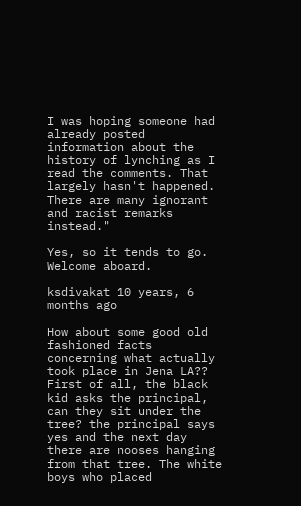I was hoping someone had already posted information about the history of lynching as I read the comments. That largely hasn't happened. There are many ignorant and racist remarks instead."

Yes, so it tends to go. Welcome aboard.

ksdivakat 10 years, 6 months ago

How about some good old fashioned facts concerning what actually took place in Jena LA?? First of all, the black kid asks the principal, can they sit under the tree? the principal says yes and the next day there are nooses hanging from that tree. The white boys who placed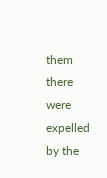them there were expelled by the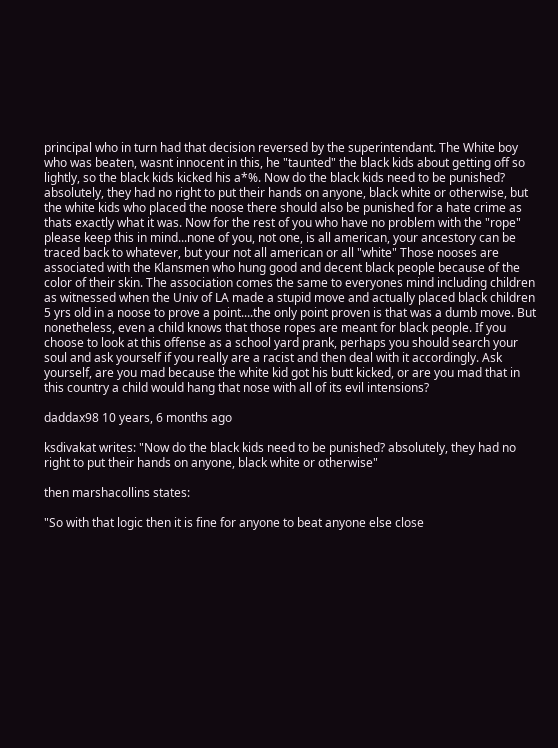principal who in turn had that decision reversed by the superintendant. The White boy who was beaten, wasnt innocent in this, he "taunted" the black kids about getting off so lightly, so the black kids kicked his a*%. Now do the black kids need to be punished? absolutely, they had no right to put their hands on anyone, black white or otherwise, but the white kids who placed the noose there should also be punished for a hate crime as thats exactly what it was. Now for the rest of you who have no problem with the "rope" please keep this in mind...none of you, not one, is all american, your ancestory can be traced back to whatever, but your not all american or all "white" Those nooses are associated with the Klansmen who hung good and decent black people because of the color of their skin. The association comes the same to everyones mind including children as witnessed when the Univ of LA made a stupid move and actually placed black children 5 yrs old in a noose to prove a point....the only point proven is that was a dumb move. But nonetheless, even a child knows that those ropes are meant for black people. If you choose to look at this offense as a school yard prank, perhaps you should search your soul and ask yourself if you really are a racist and then deal with it accordingly. Ask yourself, are you mad because the white kid got his butt kicked, or are you mad that in this country a child would hang that nose with all of its evil intensions?

daddax98 10 years, 6 months ago

ksdivakat writes: "Now do the black kids need to be punished? absolutely, they had no right to put their hands on anyone, black white or otherwise"

then marshacollins states:

"So with that logic then it is fine for anyone to beat anyone else close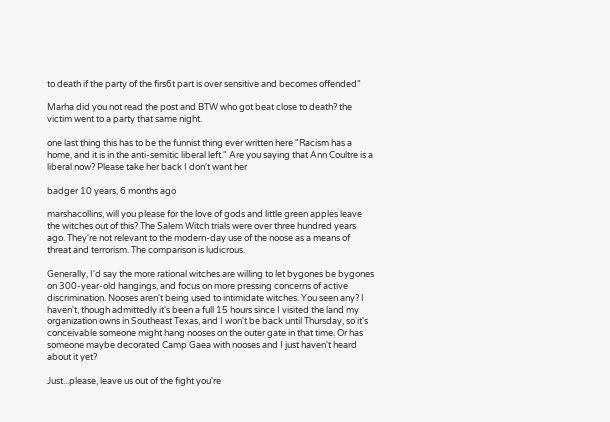to death if the party of the firs6t part is over sensitive and becomes offended"

Marha did you not read the post and BTW who got beat close to death? the victim went to a party that same night.

one last thing this has to be the funnist thing ever written here "Racism has a home, and it is in the anti-semitic liberal left." Are you saying that Ann Coultre is a liberal now? Please take her back I don't want her

badger 10 years, 6 months ago

marshacollins, will you please for the love of gods and little green apples leave the witches out of this? The Salem Witch trials were over three hundred years ago. They're not relevant to the modern-day use of the noose as a means of threat and terrorism. The comparison is ludicrous.

Generally, I'd say the more rational witches are willing to let bygones be bygones on 300-year-old hangings, and focus on more pressing concerns of active discrimination. Nooses aren't being used to intimidate witches. You seen any? I haven't, though admittedly it's been a full 15 hours since I visited the land my organization owns in Southeast Texas, and I won't be back until Thursday, so it's conceivable someone might hang nooses on the outer gate in that time. Or has someone maybe decorated Camp Gaea with nooses and I just haven't heard about it yet?

Just...please, leave us out of the fight you're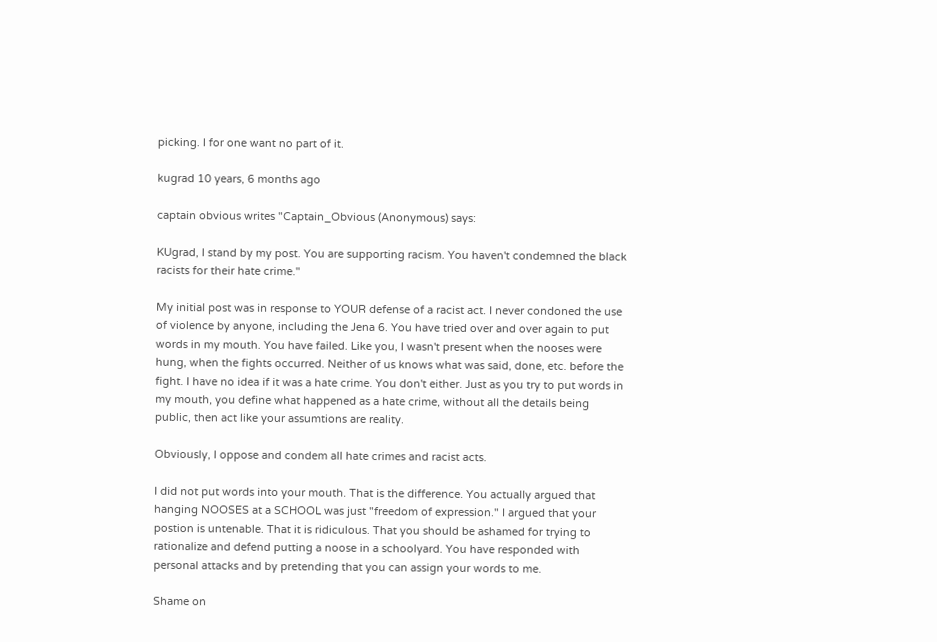picking. I for one want no part of it.

kugrad 10 years, 6 months ago

captain obvious writes "Captain_Obvious (Anonymous) says:

KUgrad, I stand by my post. You are supporting racism. You haven't condemned the black racists for their hate crime."

My initial post was in response to YOUR defense of a racist act. I never condoned the use of violence by anyone, including the Jena 6. You have tried over and over again to put words in my mouth. You have failed. Like you, I wasn't present when the nooses were hung, when the fights occurred. Neither of us knows what was said, done, etc. before the fight. I have no idea if it was a hate crime. You don't either. Just as you try to put words in my mouth, you define what happened as a hate crime, without all the details being public, then act like your assumtions are reality.

Obviously, I oppose and condem all hate crimes and racist acts.

I did not put words into your mouth. That is the difference. You actually argued that hanging NOOSES at a SCHOOL was just "freedom of expression." I argued that your postion is untenable. That it is ridiculous. That you should be ashamed for trying to rationalize and defend putting a noose in a schoolyard. You have responded with personal attacks and by pretending that you can assign your words to me.

Shame on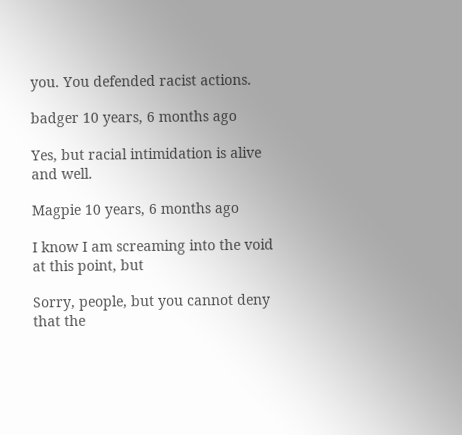you. You defended racist actions.

badger 10 years, 6 months ago

Yes, but racial intimidation is alive and well.

Magpie 10 years, 6 months ago

I know I am screaming into the void at this point, but

Sorry, people, but you cannot deny that the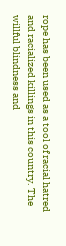rope has been used as a tool of racial hatred and racialized killings in this country. The willful blindness and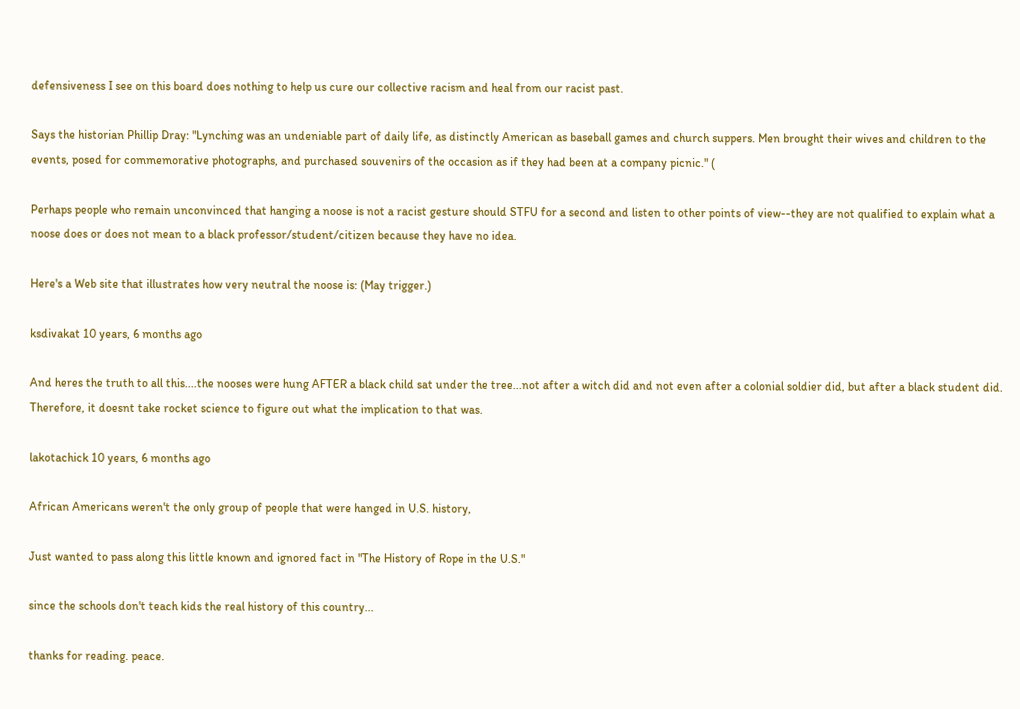defensiveness I see on this board does nothing to help us cure our collective racism and heal from our racist past.

Says the historian Phillip Dray: "Lynching was an undeniable part of daily life, as distinctly American as baseball games and church suppers. Men brought their wives and children to the events, posed for commemorative photographs, and purchased souvenirs of the occasion as if they had been at a company picnic." (

Perhaps people who remain unconvinced that hanging a noose is not a racist gesture should STFU for a second and listen to other points of view--they are not qualified to explain what a noose does or does not mean to a black professor/student/citizen because they have no idea.

Here's a Web site that illustrates how very neutral the noose is: (May trigger.)

ksdivakat 10 years, 6 months ago

And heres the truth to all this....the nooses were hung AFTER a black child sat under the tree...not after a witch did and not even after a colonial soldier did, but after a black student did. Therefore, it doesnt take rocket science to figure out what the implication to that was.

lakotachick 10 years, 6 months ago

African Americans weren't the only group of people that were hanged in U.S. history,

Just wanted to pass along this little known and ignored fact in "The History of Rope in the U.S."

since the schools don't teach kids the real history of this country...

thanks for reading. peace.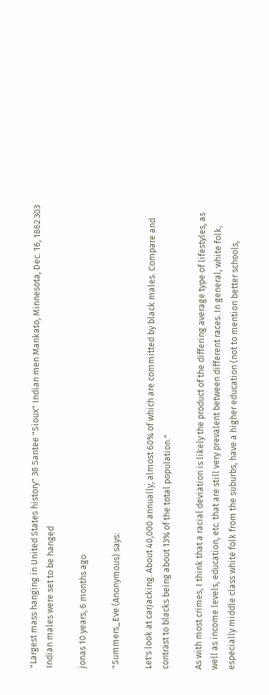"Largest mass hanging in United States history" 38 Santee "Sioux" Indian men Mankato, Minnesota, Dec. 16, 1862 303 Indian males were set to be hanged

jonas 10 years, 6 months ago

"Summers_Eve (Anonymous) says:

Let's look at carjacking. About 40,000 annually, almost 60% of which are committed by black males. Compare and contrast to blacks being about 13% of the total population."

As with most crimes, I think that a racial deviation is likely the product of the differing average type of lifestyles, as well as income levels, education, etc. that are still very prevalent between different races. In general, white folk, especially middle class white folk from the suburbs, have a higher education (not to mention better schools,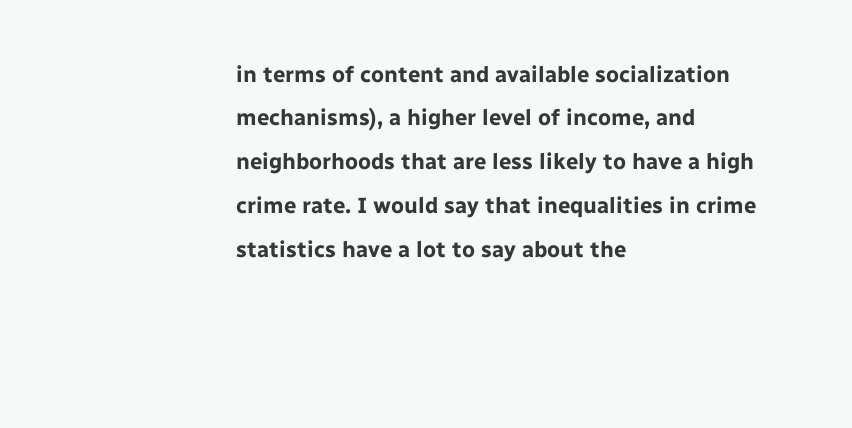in terms of content and available socialization mechanisms), a higher level of income, and neighborhoods that are less likely to have a high crime rate. I would say that inequalities in crime statistics have a lot to say about the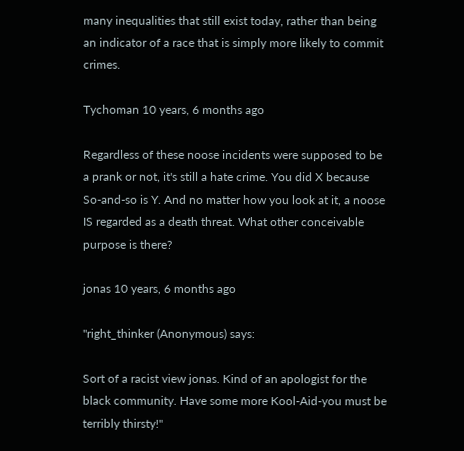many inequalities that still exist today, rather than being an indicator of a race that is simply more likely to commit crimes.

Tychoman 10 years, 6 months ago

Regardless of these noose incidents were supposed to be a prank or not, it's still a hate crime. You did X because So-and-so is Y. And no matter how you look at it, a noose IS regarded as a death threat. What other conceivable purpose is there?

jonas 10 years, 6 months ago

"right_thinker (Anonymous) says:

Sort of a racist view jonas. Kind of an apologist for the black community. Have some more Kool-Aid-you must be terribly thirsty!"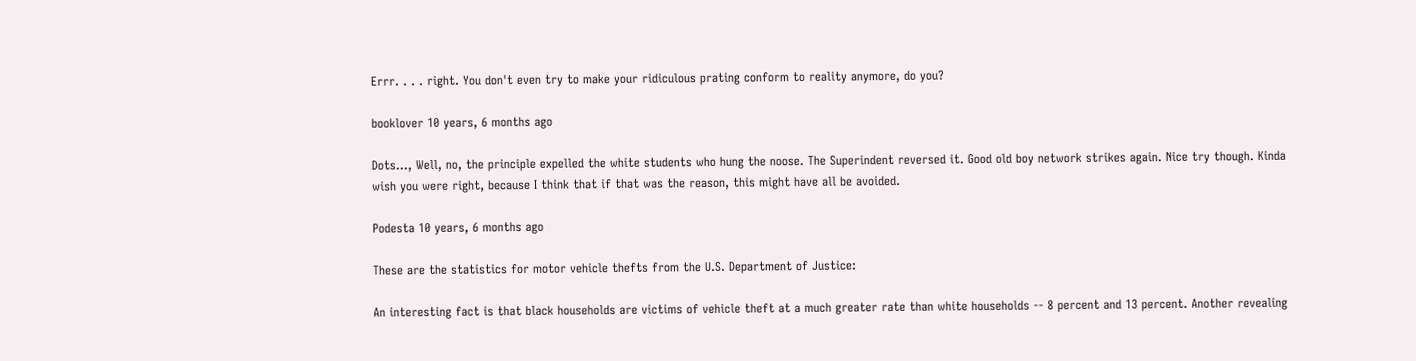Errr. . . . right. You don't even try to make your ridiculous prating conform to reality anymore, do you?

booklover 10 years, 6 months ago

Dots..., Well, no, the principle expelled the white students who hung the noose. The Superindent reversed it. Good old boy network strikes again. Nice try though. Kinda wish you were right, because I think that if that was the reason, this might have all be avoided.

Podesta 10 years, 6 months ago

These are the statistics for motor vehicle thefts from the U.S. Department of Justice:

An interesting fact is that black households are victims of vehicle theft at a much greater rate than white households -- 8 percent and 13 percent. Another revealing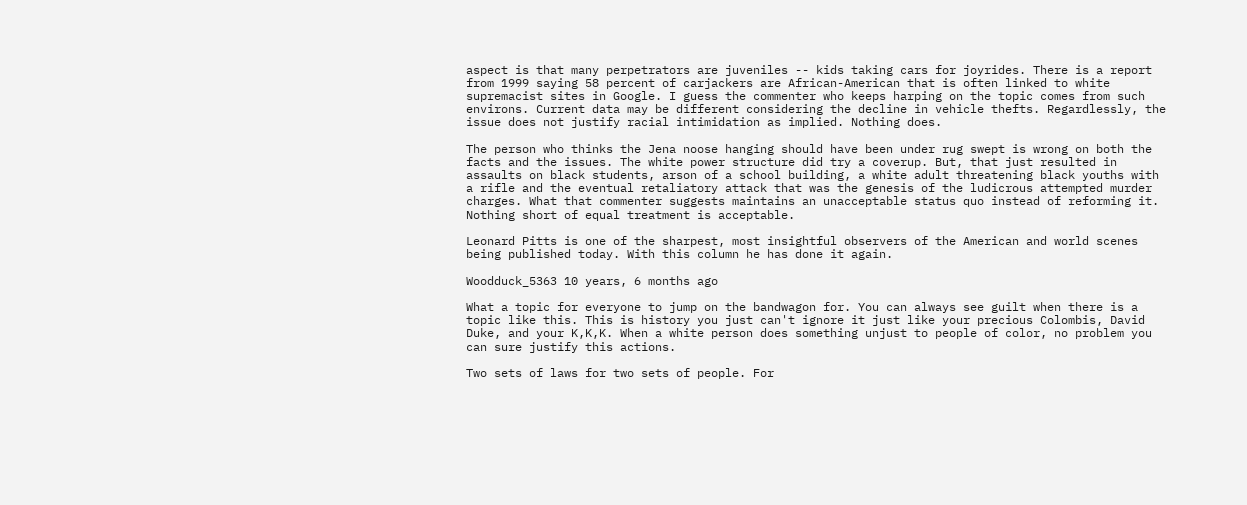aspect is that many perpetrators are juveniles -- kids taking cars for joyrides. There is a report from 1999 saying 58 percent of carjackers are African-American that is often linked to white supremacist sites in Google. I guess the commenter who keeps harping on the topic comes from such environs. Current data may be different considering the decline in vehicle thefts. Regardlessly, the issue does not justify racial intimidation as implied. Nothing does.

The person who thinks the Jena noose hanging should have been under rug swept is wrong on both the facts and the issues. The white power structure did try a coverup. But, that just resulted in assaults on black students, arson of a school building, a white adult threatening black youths with a rifle and the eventual retaliatory attack that was the genesis of the ludicrous attempted murder charges. What that commenter suggests maintains an unacceptable status quo instead of reforming it. Nothing short of equal treatment is acceptable.

Leonard Pitts is one of the sharpest, most insightful observers of the American and world scenes being published today. With this column he has done it again.

Woodduck_5363 10 years, 6 months ago

What a topic for everyone to jump on the bandwagon for. You can always see guilt when there is a topic like this. This is history you just can't ignore it just like your precious Colombis, David Duke, and your K,K,K. When a white person does something unjust to people of color, no problem you can sure justify this actions.

Two sets of laws for two sets of people. For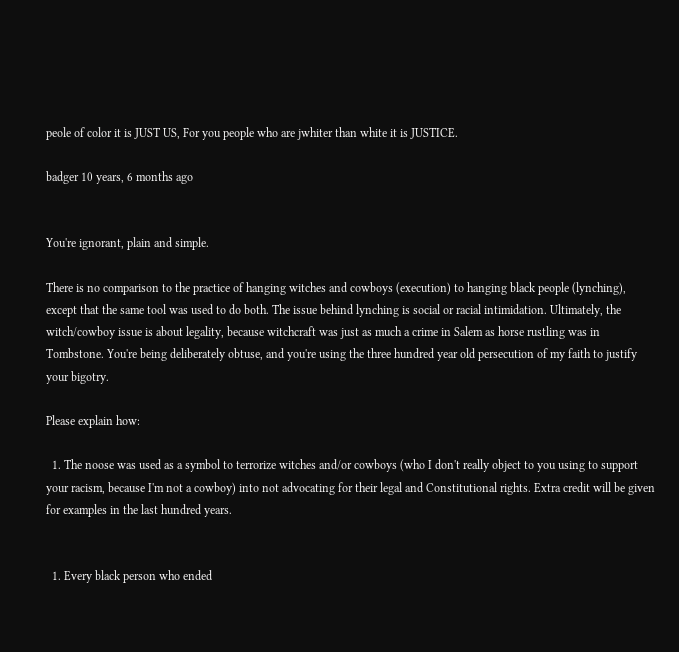peole of color it is JUST US, For you people who are jwhiter than white it is JUSTICE.

badger 10 years, 6 months ago


You're ignorant, plain and simple.

There is no comparison to the practice of hanging witches and cowboys (execution) to hanging black people (lynching), except that the same tool was used to do both. The issue behind lynching is social or racial intimidation. Ultimately, the witch/cowboy issue is about legality, because witchcraft was just as much a crime in Salem as horse rustling was in Tombstone. You're being deliberately obtuse, and you're using the three hundred year old persecution of my faith to justify your bigotry.

Please explain how:

  1. The noose was used as a symbol to terrorize witches and/or cowboys (who I don't really object to you using to support your racism, because I'm not a cowboy) into not advocating for their legal and Constitutional rights. Extra credit will be given for examples in the last hundred years.


  1. Every black person who ended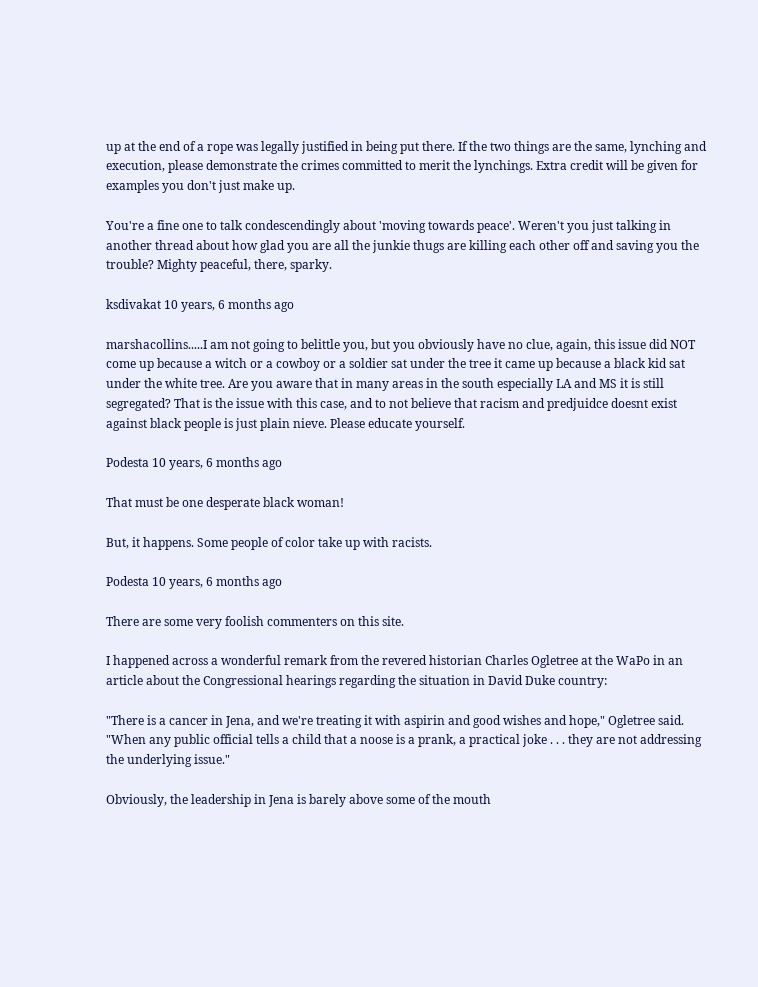up at the end of a rope was legally justified in being put there. If the two things are the same, lynching and execution, please demonstrate the crimes committed to merit the lynchings. Extra credit will be given for examples you don't just make up.

You're a fine one to talk condescendingly about 'moving towards peace'. Weren't you just talking in another thread about how glad you are all the junkie thugs are killing each other off and saving you the trouble? Mighty peaceful, there, sparky.

ksdivakat 10 years, 6 months ago

marshacollins.....I am not going to belittle you, but you obviously have no clue, again, this issue did NOT come up because a witch or a cowboy or a soldier sat under the tree it came up because a black kid sat under the white tree. Are you aware that in many areas in the south especially LA and MS it is still segregated? That is the issue with this case, and to not believe that racism and predjuidce doesnt exist against black people is just plain nieve. Please educate yourself.

Podesta 10 years, 6 months ago

That must be one desperate black woman!

But, it happens. Some people of color take up with racists.

Podesta 10 years, 6 months ago

There are some very foolish commenters on this site.

I happened across a wonderful remark from the revered historian Charles Ogletree at the WaPo in an article about the Congressional hearings regarding the situation in David Duke country:

"There is a cancer in Jena, and we're treating it with aspirin and good wishes and hope," Ogletree said. "When any public official tells a child that a noose is a prank, a practical joke . . . they are not addressing the underlying issue."

Obviously, the leadership in Jena is barely above some of the mouth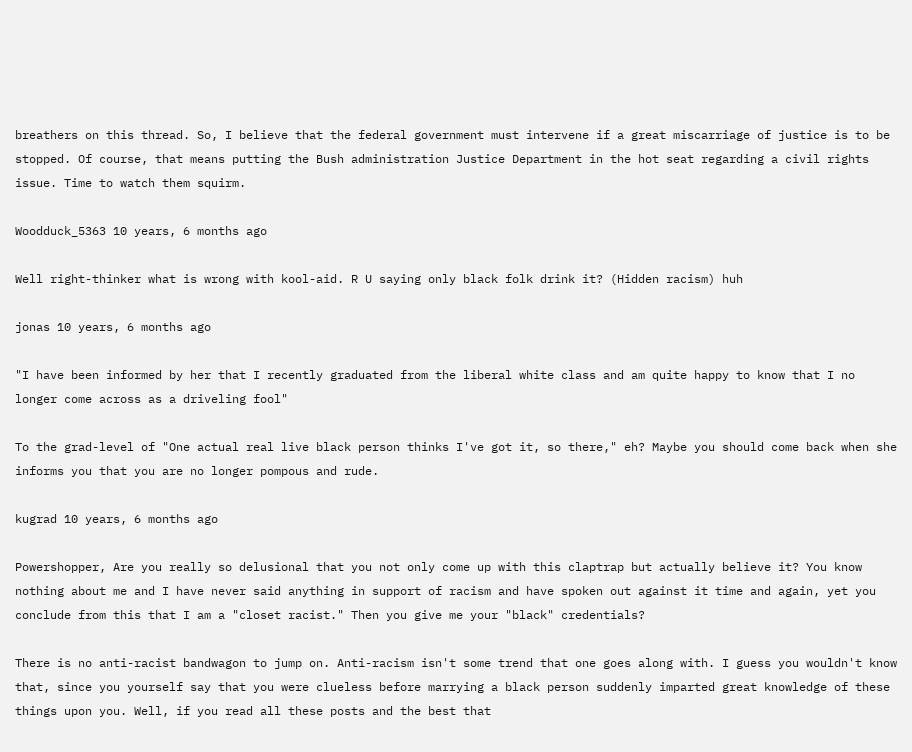breathers on this thread. So, I believe that the federal government must intervene if a great miscarriage of justice is to be stopped. Of course, that means putting the Bush administration Justice Department in the hot seat regarding a civil rights issue. Time to watch them squirm.

Woodduck_5363 10 years, 6 months ago

Well right-thinker what is wrong with kool-aid. R U saying only black folk drink it? (Hidden racism) huh

jonas 10 years, 6 months ago

"I have been informed by her that I recently graduated from the liberal white class and am quite happy to know that I no longer come across as a driveling fool"

To the grad-level of "One actual real live black person thinks I've got it, so there," eh? Maybe you should come back when she informs you that you are no longer pompous and rude.

kugrad 10 years, 6 months ago

Powershopper, Are you really so delusional that you not only come up with this claptrap but actually believe it? You know nothing about me and I have never said anything in support of racism and have spoken out against it time and again, yet you conclude from this that I am a "closet racist." Then you give me your "black" credentials?

There is no anti-racist bandwagon to jump on. Anti-racism isn't some trend that one goes along with. I guess you wouldn't know that, since you yourself say that you were clueless before marrying a black person suddenly imparted great knowledge of these things upon you. Well, if you read all these posts and the best that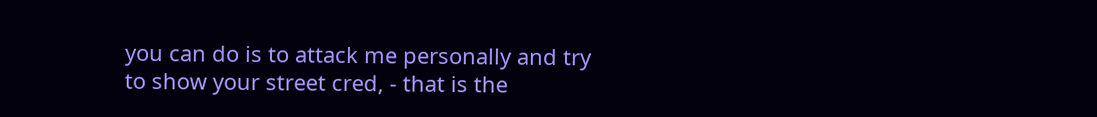you can do is to attack me personally and try to show your street cred, - that is the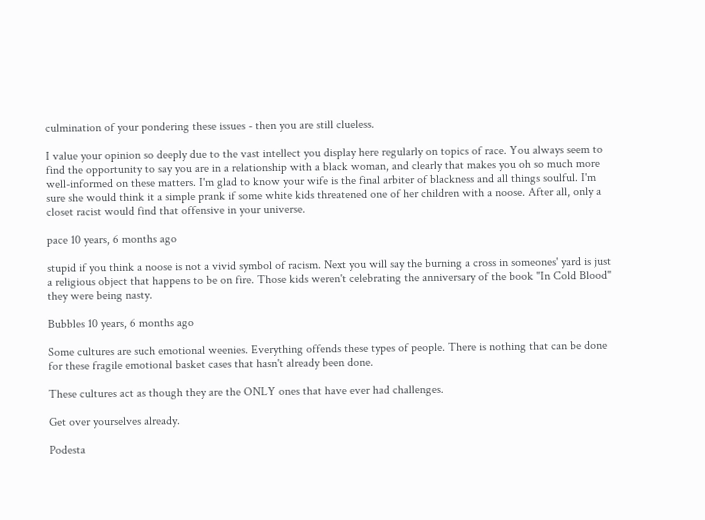culmination of your pondering these issues - then you are still clueless.

I value your opinion so deeply due to the vast intellect you display here regularly on topics of race. You always seem to find the opportunity to say you are in a relationship with a black woman, and clearly that makes you oh so much more well-informed on these matters. I'm glad to know your wife is the final arbiter of blackness and all things soulful. I'm sure she would think it a simple prank if some white kids threatened one of her children with a noose. After all, only a closet racist would find that offensive in your universe.

pace 10 years, 6 months ago

stupid if you think a noose is not a vivid symbol of racism. Next you will say the burning a cross in someones' yard is just a religious object that happens to be on fire. Those kids weren't celebrating the anniversary of the book "In Cold Blood" they were being nasty.

Bubbles 10 years, 6 months ago

Some cultures are such emotional weenies. Everything offends these types of people. There is nothing that can be done for these fragile emotional basket cases that hasn't already been done.

These cultures act as though they are the ONLY ones that have ever had challenges.

Get over yourselves already.

Podesta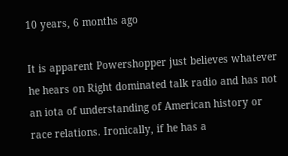10 years, 6 months ago

It is apparent Powershopper just believes whatever he hears on Right dominated talk radio and has not an iota of understanding of American history or race relations. Ironically, if he has a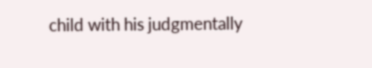child with his judgmentally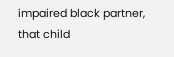impaired black partner, that child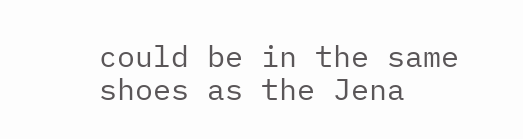could be in the same shoes as the Jena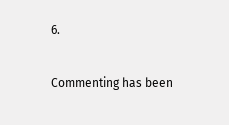6.

Commenting has been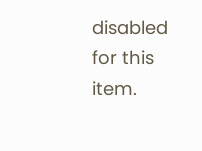disabled for this item.